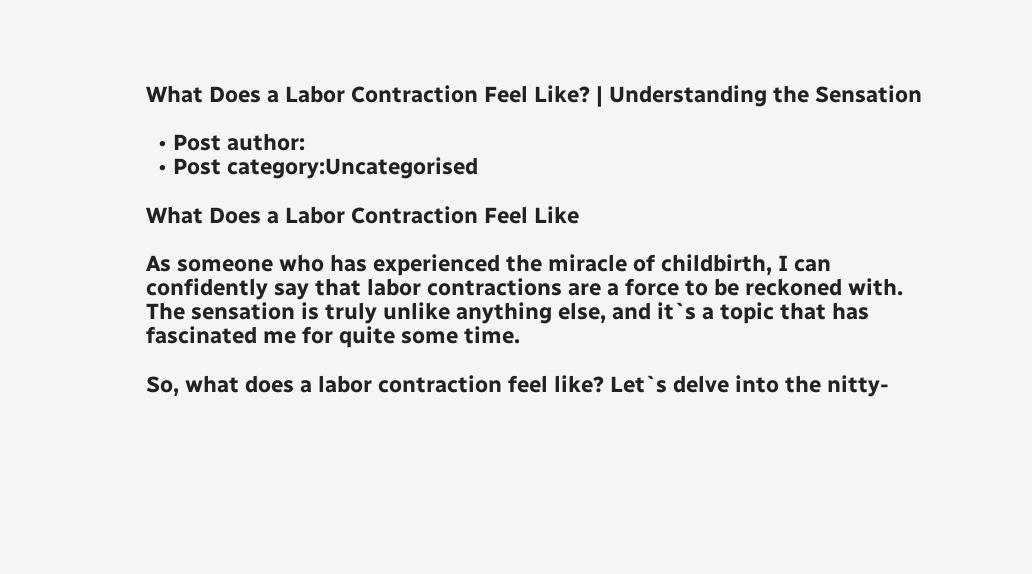What Does a Labor Contraction Feel Like? | Understanding the Sensation

  • Post author:
  • Post category:Uncategorised

What Does a Labor Contraction Feel Like

As someone who has experienced the miracle of childbirth, I can confidently say that labor contractions are a force to be reckoned with. The sensation is truly unlike anything else, and it`s a topic that has fascinated me for quite some time.

So, what does a labor contraction feel like? Let`s delve into the nitty-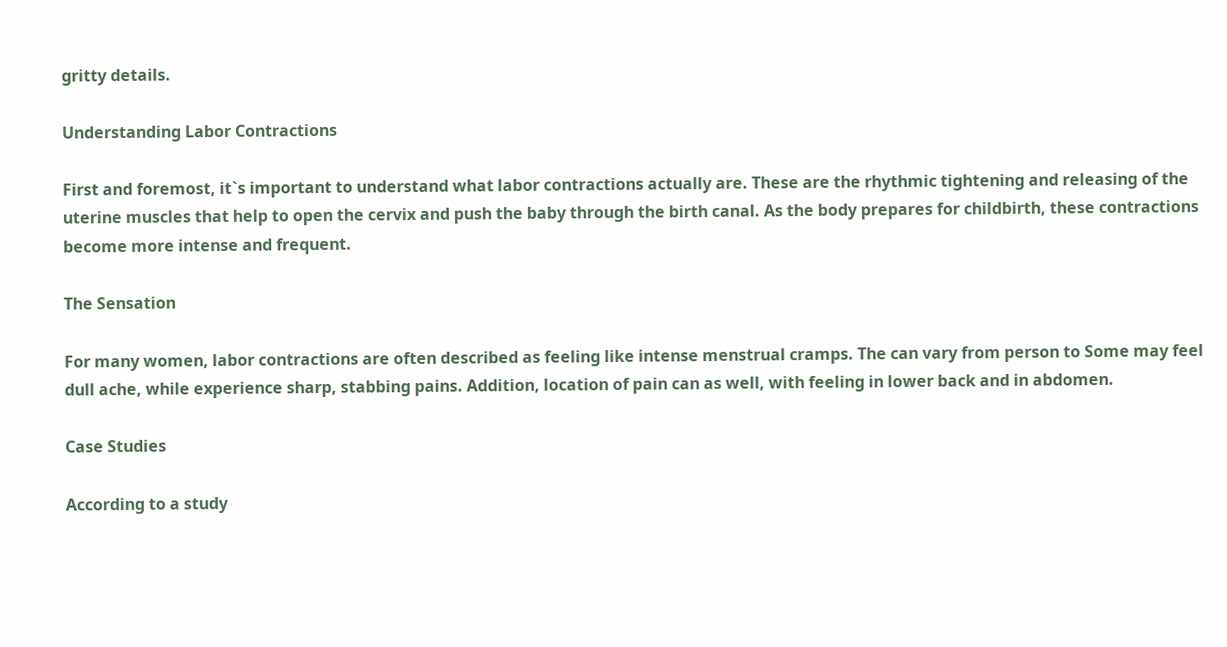gritty details.

Understanding Labor Contractions

First and foremost, it`s important to understand what labor contractions actually are. These are the rhythmic tightening and releasing of the uterine muscles that help to open the cervix and push the baby through the birth canal. As the body prepares for childbirth, these contractions become more intense and frequent.

The Sensation

For many women, labor contractions are often described as feeling like intense menstrual cramps. The can vary from person to Some may feel dull ache, while experience sharp, stabbing pains. Addition, location of pain can as well, with feeling in lower back and in abdomen.

Case Studies

According to a study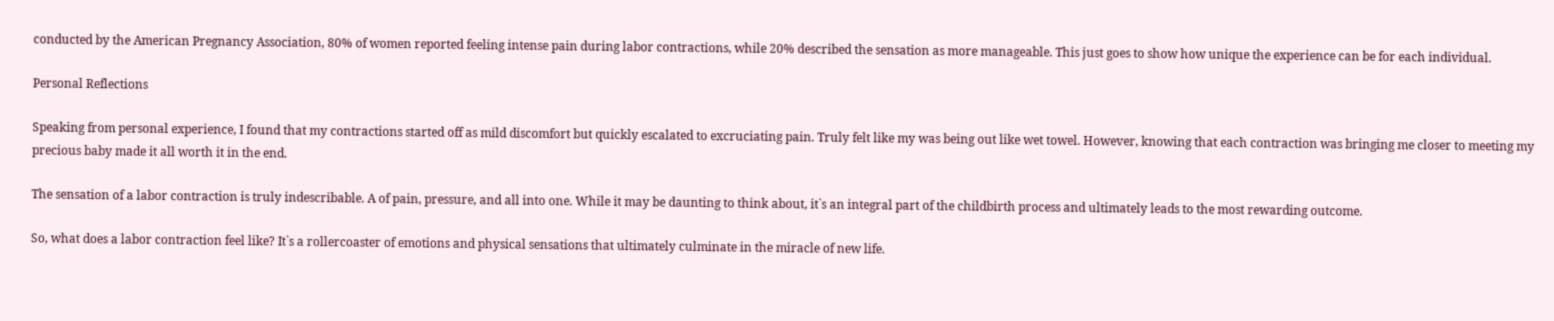conducted by the American Pregnancy Association, 80% of women reported feeling intense pain during labor contractions, while 20% described the sensation as more manageable. This just goes to show how unique the experience can be for each individual.

Personal Reflections

Speaking from personal experience, I found that my contractions started off as mild discomfort but quickly escalated to excruciating pain. Truly felt like my was being out like wet towel. However, knowing that each contraction was bringing me closer to meeting my precious baby made it all worth it in the end.

The sensation of a labor contraction is truly indescribable. A of pain, pressure, and all into one. While it may be daunting to think about, it`s an integral part of the childbirth process and ultimately leads to the most rewarding outcome.

So, what does a labor contraction feel like? It`s a rollercoaster of emotions and physical sensations that ultimately culminate in the miracle of new life.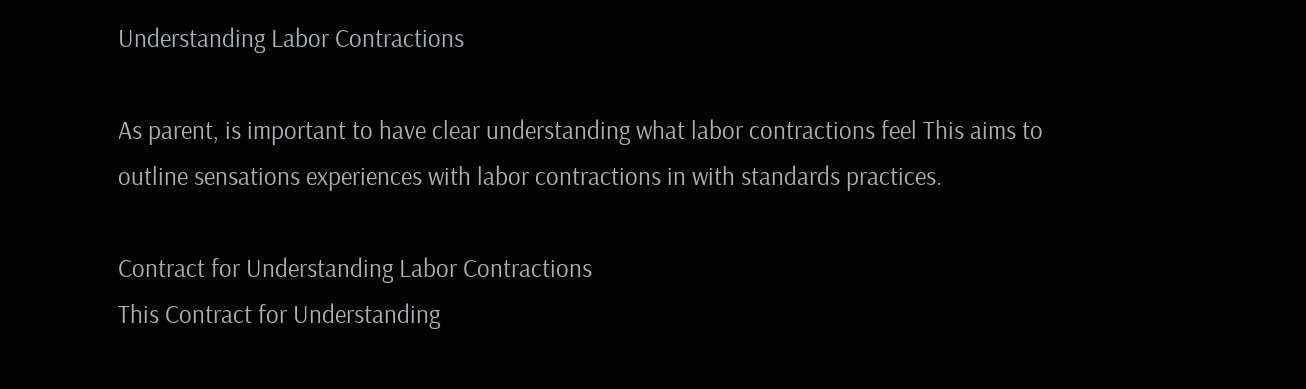Understanding Labor Contractions

As parent, is important to have clear understanding what labor contractions feel This aims to outline sensations experiences with labor contractions in with standards practices.

Contract for Understanding Labor Contractions
This Contract for Understanding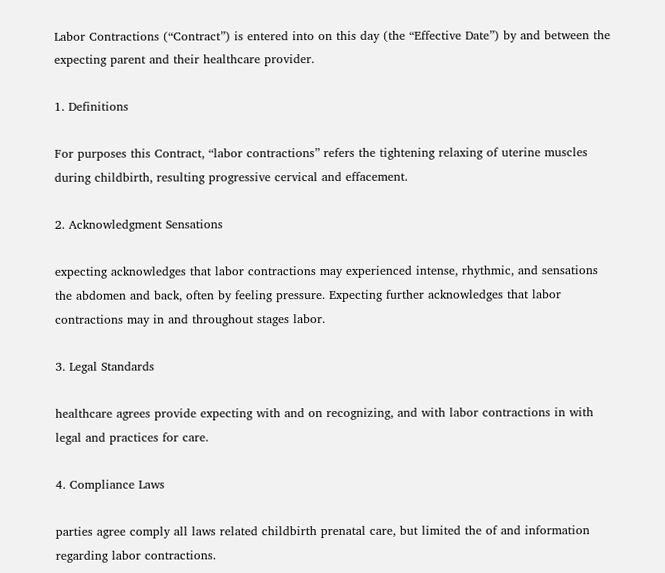Labor Contractions (“Contract”) is entered into on this day (the “Effective Date”) by and between the expecting parent and their healthcare provider.

1. Definitions

For purposes this Contract, “labor contractions” refers the tightening relaxing of uterine muscles during childbirth, resulting progressive cervical and effacement.

2. Acknowledgment Sensations

expecting acknowledges that labor contractions may experienced intense, rhythmic, and sensations the abdomen and back, often by feeling pressure. Expecting further acknowledges that labor contractions may in and throughout stages labor.

3. Legal Standards

healthcare agrees provide expecting with and on recognizing, and with labor contractions in with legal and practices for care.

4. Compliance Laws

parties agree comply all laws related childbirth prenatal care, but limited the of and information regarding labor contractions.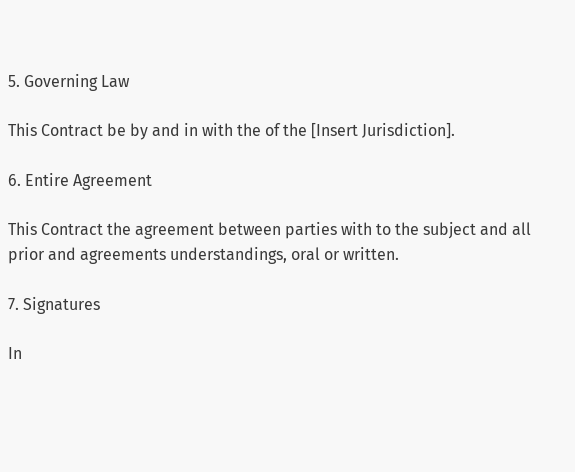5. Governing Law

This Contract be by and in with the of the [Insert Jurisdiction].

6. Entire Agreement

This Contract the agreement between parties with to the subject and all prior and agreements understandings, oral or written.

7. Signatures

In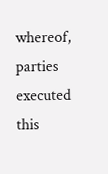whereof, parties executed this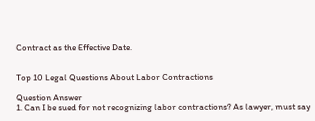Contract as the Effective Date.


Top 10 Legal Questions About Labor Contractions

Question Answer
1. Can I be sued for not recognizing labor contractions? As lawyer, must say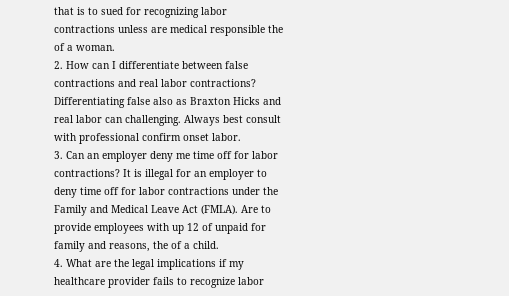that is to sued for recognizing labor contractions unless are medical responsible the of a woman.
2. How can I differentiate between false contractions and real labor contractions? Differentiating false also as Braxton Hicks and real labor can challenging. Always best consult with professional confirm onset labor.
3. Can an employer deny me time off for labor contractions? It is illegal for an employer to deny time off for labor contractions under the Family and Medical Leave Act (FMLA). Are to provide employees with up 12 of unpaid for family and reasons, the of a child.
4. What are the legal implications if my healthcare provider fails to recognize labor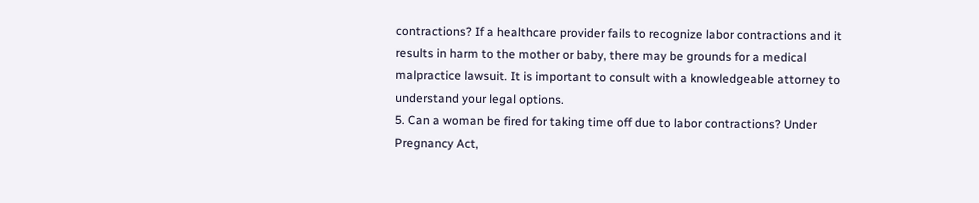contractions? If a healthcare provider fails to recognize labor contractions and it results in harm to the mother or baby, there may be grounds for a medical malpractice lawsuit. It is important to consult with a knowledgeable attorney to understand your legal options.
5. Can a woman be fired for taking time off due to labor contractions? Under Pregnancy Act,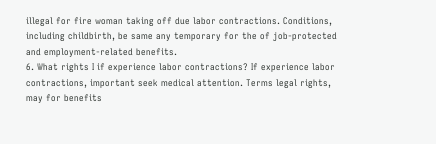illegal for fire woman taking off due labor contractions. Conditions, including childbirth, be same any temporary for the of job-protected and employment-related benefits.
6. What rights I if experience labor contractions? If experience labor contractions, important seek medical attention. Terms legal rights, may for benefits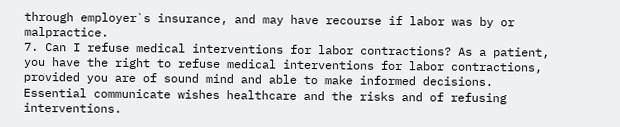through employer`s insurance, and may have recourse if labor was by or malpractice.
7. Can I refuse medical interventions for labor contractions? As a patient, you have the right to refuse medical interventions for labor contractions, provided you are of sound mind and able to make informed decisions. Essential communicate wishes healthcare and the risks and of refusing interventions.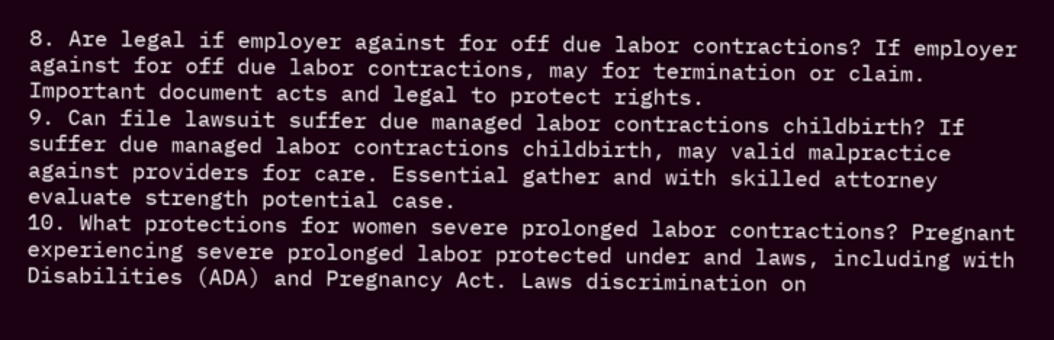8. Are legal if employer against for off due labor contractions? If employer against for off due labor contractions, may for termination or claim. Important document acts and legal to protect rights.
9. Can file lawsuit suffer due managed labor contractions childbirth? If suffer due managed labor contractions childbirth, may valid malpractice against providers for care. Essential gather and with skilled attorney evaluate strength potential case.
10. What protections for women severe prolonged labor contractions? Pregnant experiencing severe prolonged labor protected under and laws, including with Disabilities (ADA) and Pregnancy Act. Laws discrimination on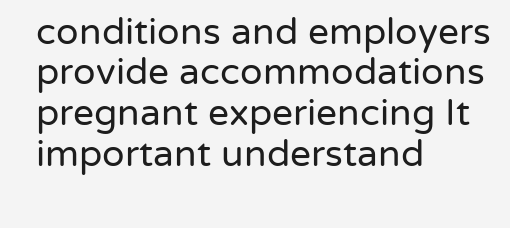conditions and employers provide accommodations pregnant experiencing It important understand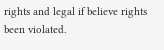rights and legal if believe rights been violated.